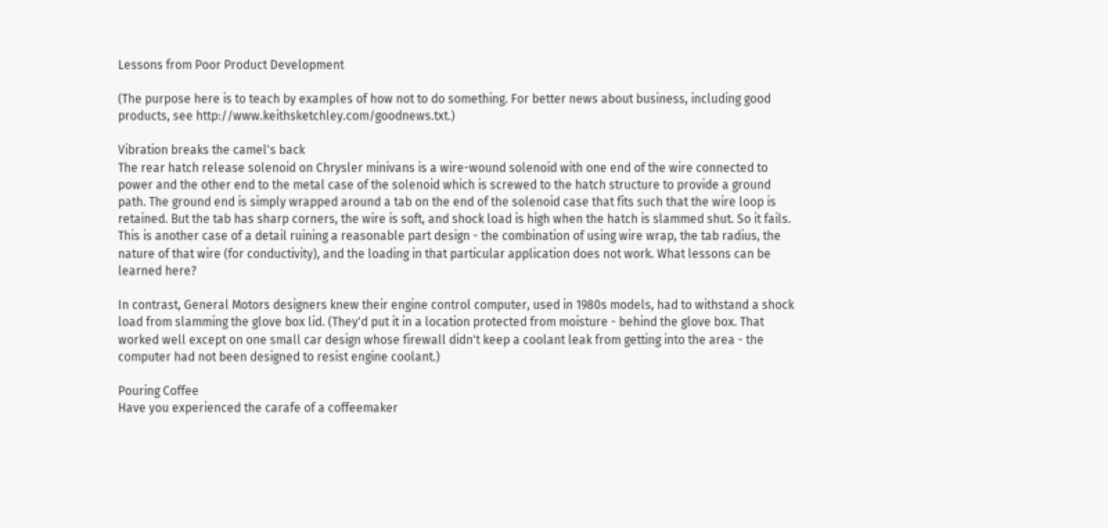Lessons from Poor Product Development

(The purpose here is to teach by examples of how not to do something. For better news about business, including good products, see http://www.keithsketchley.com/goodnews.txt.)

Vibration breaks the camel's back
The rear hatch release solenoid on Chrysler minivans is a wire-wound solenoid with one end of the wire connected to power and the other end to the metal case of the solenoid which is screwed to the hatch structure to provide a ground path. The ground end is simply wrapped around a tab on the end of the solenoid case that fits such that the wire loop is retained. But the tab has sharp corners, the wire is soft, and shock load is high when the hatch is slammed shut. So it fails. This is another case of a detail ruining a reasonable part design - the combination of using wire wrap, the tab radius, the nature of that wire (for conductivity), and the loading in that particular application does not work. What lessons can be learned here?

In contrast, General Motors designers knew their engine control computer, used in 1980s models, had to withstand a shock load from slamming the glove box lid. (They'd put it in a location protected from moisture - behind the glove box. That worked well except on one small car design whose firewall didn't keep a coolant leak from getting into the area - the computer had not been designed to resist engine coolant.)

Pouring Coffee
Have you experienced the carafe of a coffeemaker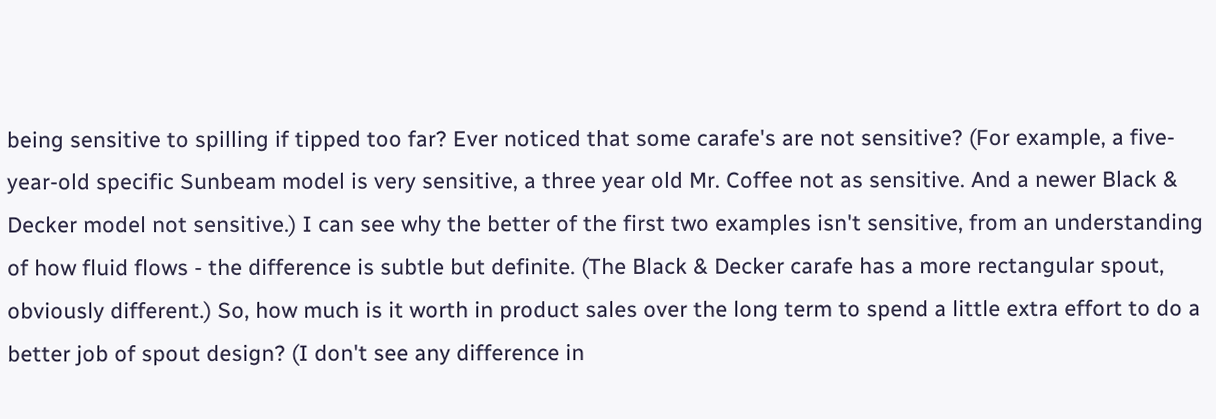being sensitive to spilling if tipped too far? Ever noticed that some carafe's are not sensitive? (For example, a five-year-old specific Sunbeam model is very sensitive, a three year old Mr. Coffee not as sensitive. And a newer Black & Decker model not sensitive.) I can see why the better of the first two examples isn't sensitive, from an understanding of how fluid flows - the difference is subtle but definite. (The Black & Decker carafe has a more rectangular spout, obviously different.) So, how much is it worth in product sales over the long term to spend a little extra effort to do a better job of spout design? (I don't see any difference in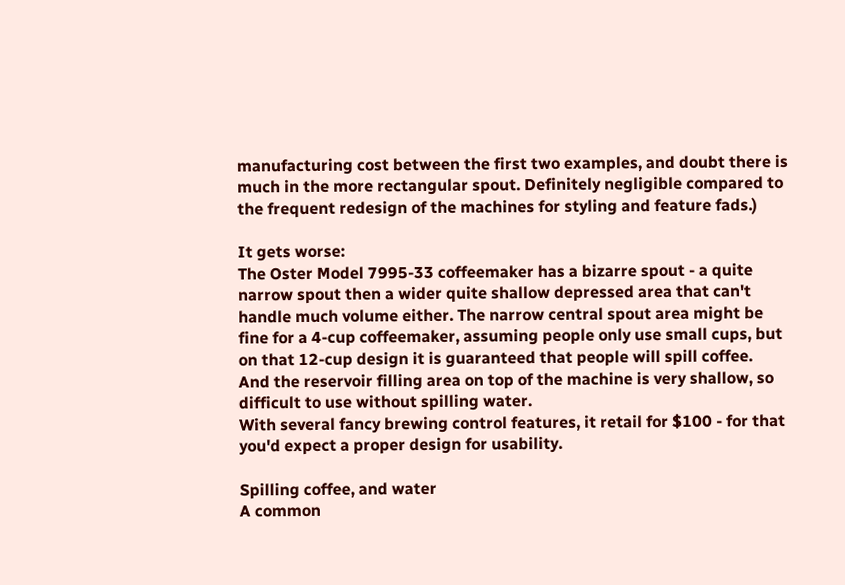manufacturing cost between the first two examples, and doubt there is much in the more rectangular spout. Definitely negligible compared to the frequent redesign of the machines for styling and feature fads.)

It gets worse:
The Oster Model 7995-33 coffeemaker has a bizarre spout - a quite narrow spout then a wider quite shallow depressed area that can't handle much volume either. The narrow central spout area might be fine for a 4-cup coffeemaker, assuming people only use small cups, but on that 12-cup design it is guaranteed that people will spill coffee.
And the reservoir filling area on top of the machine is very shallow, so difficult to use without spilling water.
With several fancy brewing control features, it retail for $100 - for that you'd expect a proper design for usability.

Spilling coffee, and water
A common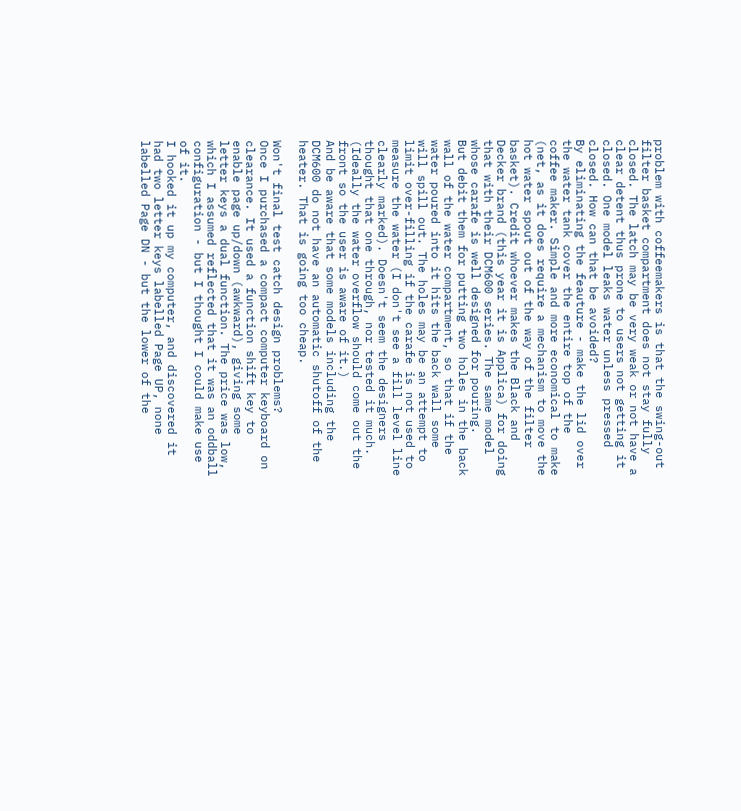problem with coffeemakers is that the swing-out filter basket compartment does not stay fully closed. The latch may be very weak or not have a clear detent thus prone to users not getting it closed. One model leaks water unless pressed closed. How can that be avoided?
By eliminating the feauture - make the lid over the water tank cover the entire top of the coffee maker. Simple and more economical to make (net, as it does require a mechanism to move the hot water spout out of the way of the filter basket). Credit whoever makes the Black and Decker brand (this year it is Applica) for doing that with their DCM600 series. The same model whose carafe is well designed for pouring.
But debit them for putting two holes in the back wall of the water compartment, so that if the water poured into it hits the back wall some will spill out. The holes may be an attempt to limit over-filling if the carafe is not used to measure the water (I don't see a fill level line clearly marked). Doesn't seem the designers thought that one through, nor tested it much. (Ideally the water overflow should come out the front so the user is aware of it.)
And be aware that some models including the DCM600 do not have an automatic shutoff of the heater. That is going too cheap.

Won't final test catch design problems?
Once I purchased a compact computer keyboard on clearance. It used a function shift key to enable page up/down (awkward), giving some letter keys a dual function. The price was low, which I assumed reflected that it was an oddball configuration - but I thought I could make use of it.
I hooked it up my computer, and discovered it had two letter keys labelled Page UP, none labelled Page DN - but the lower of the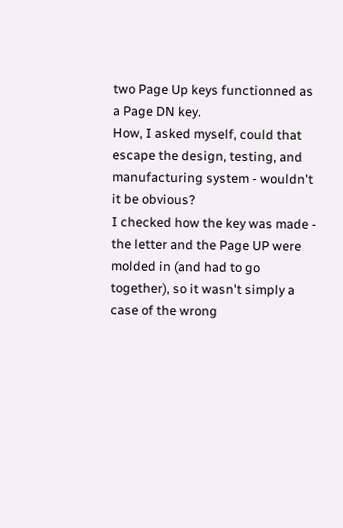two Page Up keys functionned as a Page DN key.
How, I asked myself, could that escape the design, testing, and manufacturing system - wouldn't it be obvious?
I checked how the key was made - the letter and the Page UP were molded in (and had to go together), so it wasn't simply a case of the wrong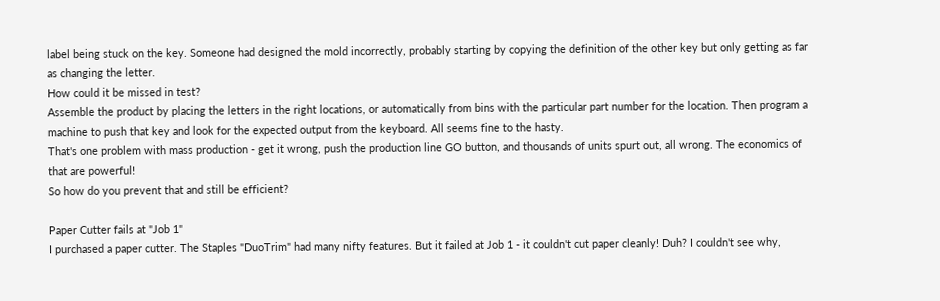label being stuck on the key. Someone had designed the mold incorrectly, probably starting by copying the definition of the other key but only getting as far as changing the letter.
How could it be missed in test?
Assemble the product by placing the letters in the right locations, or automatically from bins with the particular part number for the location. Then program a machine to push that key and look for the expected output from the keyboard. All seems fine to the hasty.
That's one problem with mass production - get it wrong, push the production line GO button, and thousands of units spurt out, all wrong. The economics of that are powerful!
So how do you prevent that and still be efficient?

Paper Cutter fails at "Job 1"
I purchased a paper cutter. The Staples "DuoTrim" had many nifty features. But it failed at Job 1 - it couldn't cut paper cleanly! Duh? I couldn't see why,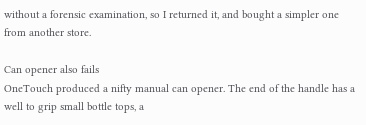without a forensic examination, so I returned it, and bought a simpler one from another store.

Can opener also fails
OneTouch produced a nifty manual can opener. The end of the handle has a well to grip small bottle tops, a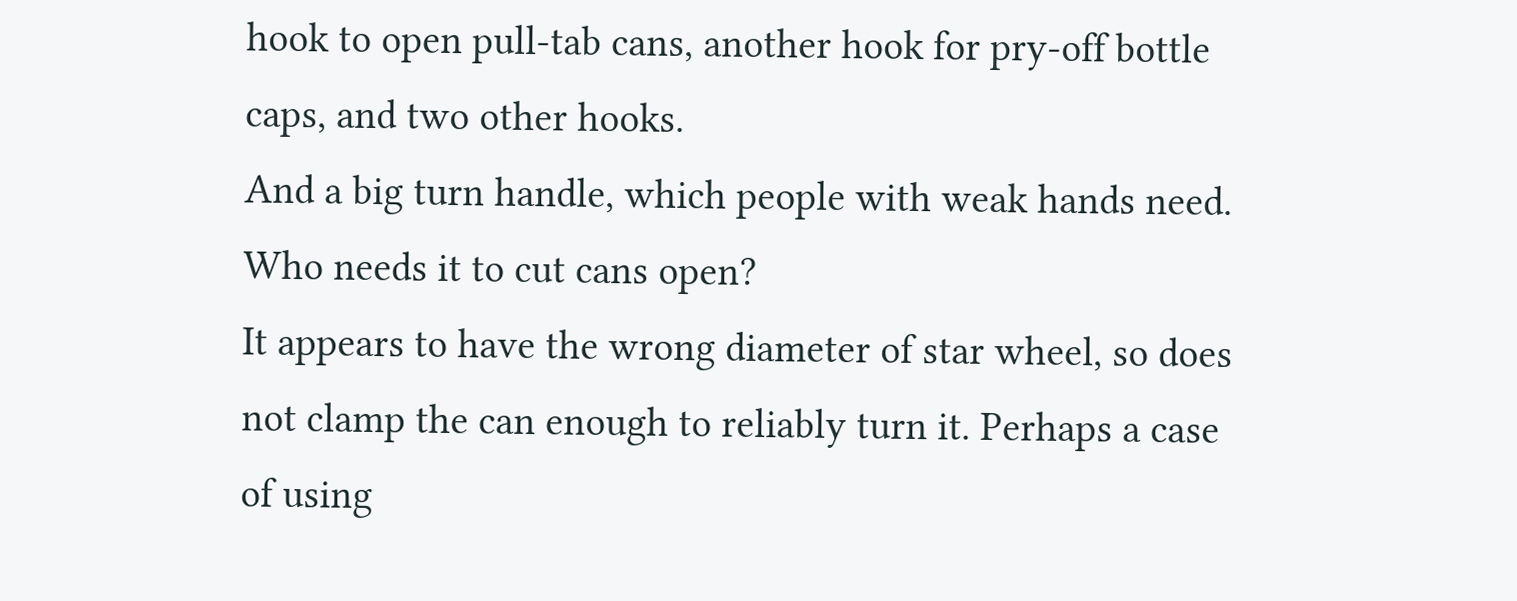hook to open pull-tab cans, another hook for pry-off bottle caps, and two other hooks.
And a big turn handle, which people with weak hands need. Who needs it to cut cans open?
It appears to have the wrong diameter of star wheel, so does not clamp the can enough to reliably turn it. Perhaps a case of using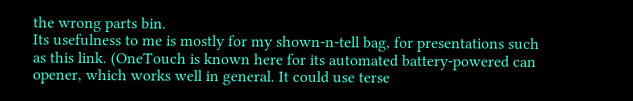the wrong parts bin.
Its usefulness to me is mostly for my shown-n-tell bag, for presentations such as this link. (OneTouch is known here for its automated battery-powered can opener, which works well in general. It could use terse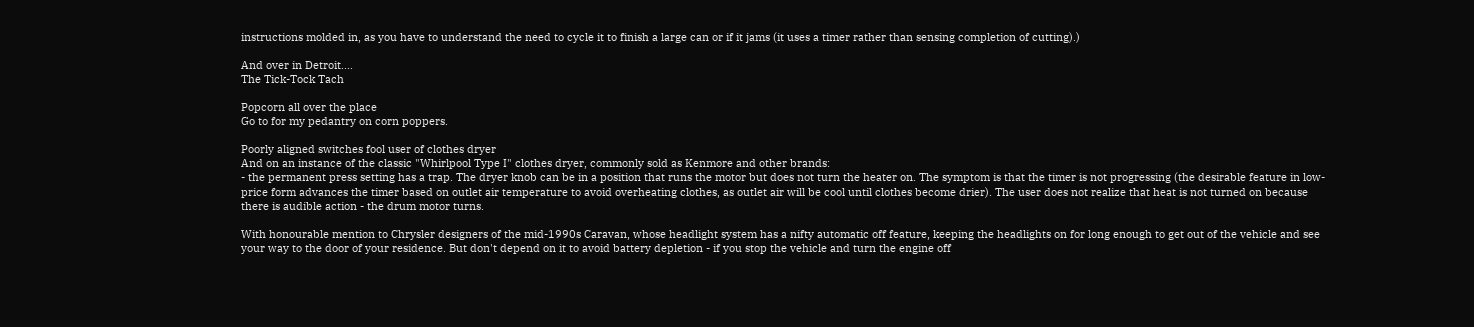instructions molded in, as you have to understand the need to cycle it to finish a large can or if it jams (it uses a timer rather than sensing completion of cutting).)

And over in Detroit....
The Tick-Tock Tach

Popcorn all over the place
Go to for my pedantry on corn poppers.

Poorly aligned switches fool user of clothes dryer
And on an instance of the classic "Whirlpool Type I" clothes dryer, commonly sold as Kenmore and other brands:
- the permanent press setting has a trap. The dryer knob can be in a position that runs the motor but does not turn the heater on. The symptom is that the timer is not progressing (the desirable feature in low-price form advances the timer based on outlet air temperature to avoid overheating clothes, as outlet air will be cool until clothes become drier). The user does not realize that heat is not turned on because there is audible action - the drum motor turns.

With honourable mention to Chrysler designers of the mid-1990s Caravan, whose headlight system has a nifty automatic off feature, keeping the headlights on for long enough to get out of the vehicle and see your way to the door of your residence. But don't depend on it to avoid battery depletion - if you stop the vehicle and turn the engine off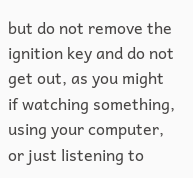but do not remove the ignition key and do not get out, as you might if watching something, using your computer, or just listening to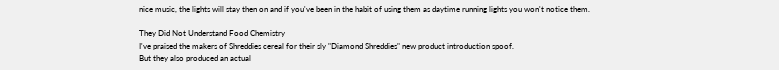nice music, the lights will stay then on and if you've been in the habit of using them as daytime running lights you won't notice them.

They Did Not Understand Food Chemistry
I've praised the makers of Shreddies cereal for their sly "Diamond Shreddies" new product introduction spoof.
But they also produced an actual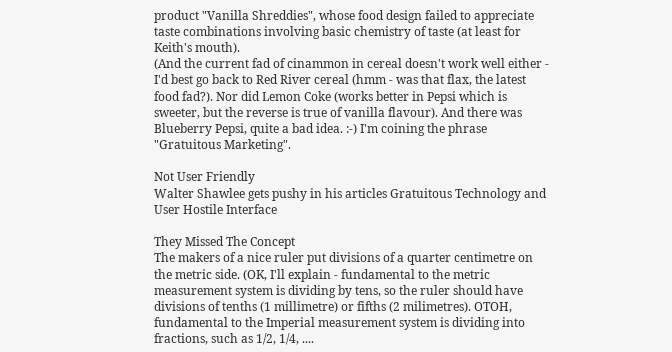product "Vanilla Shreddies", whose food design failed to appreciate taste combinations involving basic chemistry of taste (at least for Keith's mouth).
(And the current fad of cinammon in cereal doesn't work well either - I'd best go back to Red River cereal (hmm - was that flax, the latest food fad?). Nor did Lemon Coke (works better in Pepsi which is sweeter, but the reverse is true of vanilla flavour). And there was Blueberry Pepsi, quite a bad idea. :-) I'm coining the phrase "Gratuitous Marketing".

Not User Friendly
Walter Shawlee gets pushy in his articles Gratuitous Technology and User Hostile Interface

They Missed The Concept
The makers of a nice ruler put divisions of a quarter centimetre on the metric side. (OK, I'll explain - fundamental to the metric measurement system is dividing by tens, so the ruler should have divisions of tenths (1 millimetre) or fifths (2 milimetres). OTOH, fundamental to the Imperial measurement system is dividing into fractions, such as 1/2, 1/4, ....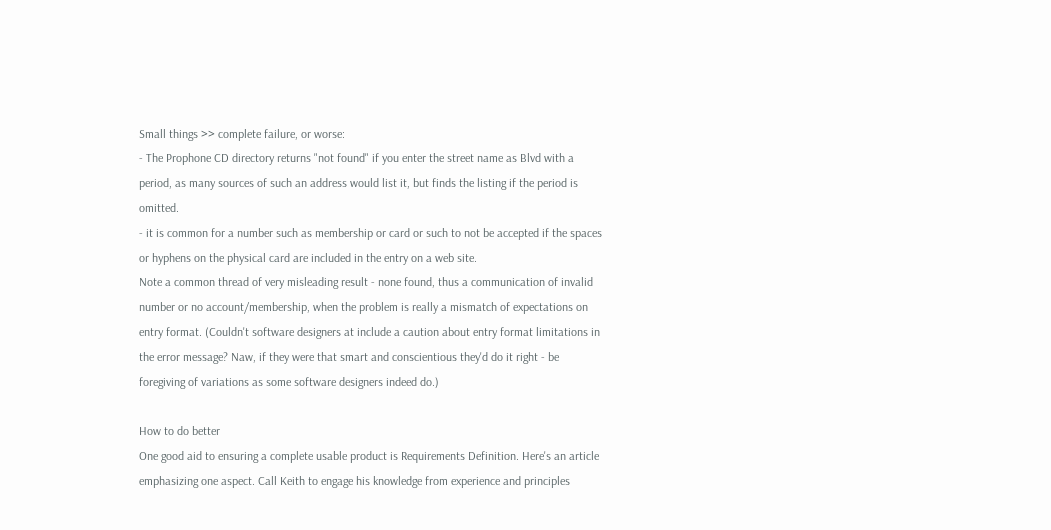Small things >> complete failure, or worse:
- The Prophone CD directory returns "not found" if you enter the street name as Blvd with a period, as many sources of such an address would list it, but finds the listing if the period is omitted.
- it is common for a number such as membership or card or such to not be accepted if the spaces or hyphens on the physical card are included in the entry on a web site.
Note a common thread of very misleading result - none found, thus a communication of invalid number or no account/membership, when the problem is really a mismatch of expectations on entry format. (Couldn't software designers at include a caution about entry format limitations in the error message? Naw, if they were that smart and conscientious they'd do it right - be foregiving of variations as some software designers indeed do.)

How to do better
One good aid to ensuring a complete usable product is Requirements Definition. Here's an article emphasizing one aspect. Call Keith to engage his knowledge from experience and principles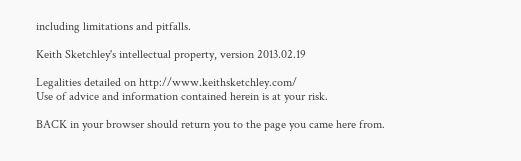including limitations and pitfalls.

Keith Sketchley's intellectual property, version 2013.02.19

Legalities detailed on http://www.keithsketchley.com/
Use of advice and information contained herein is at your risk.

BACK in your browser should return you to the page you came here from.